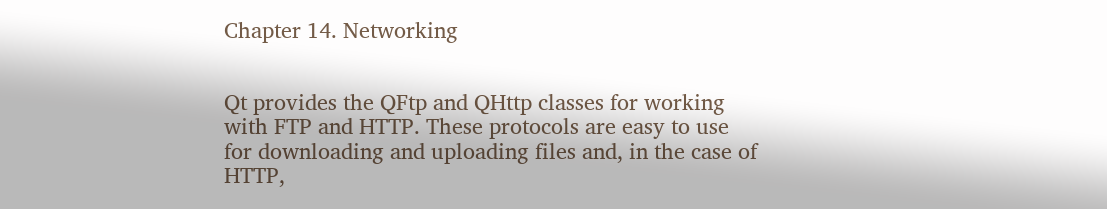Chapter 14. Networking


Qt provides the QFtp and QHttp classes for working with FTP and HTTP. These protocols are easy to use for downloading and uploading files and, in the case of HTTP,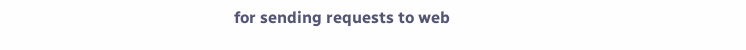for sending requests to web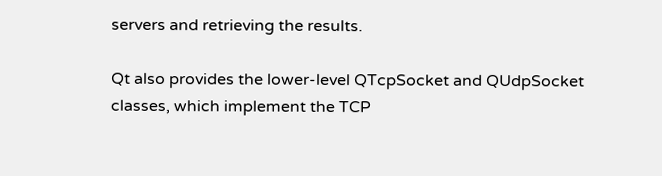servers and retrieving the results.

Qt also provides the lower-level QTcpSocket and QUdpSocket classes, which implement the TCP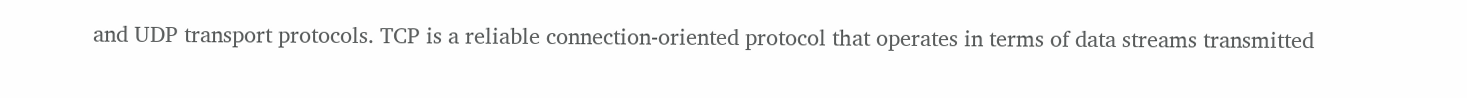and UDP transport protocols. TCP is a reliable connection-oriented protocol that operates in terms of data streams transmitted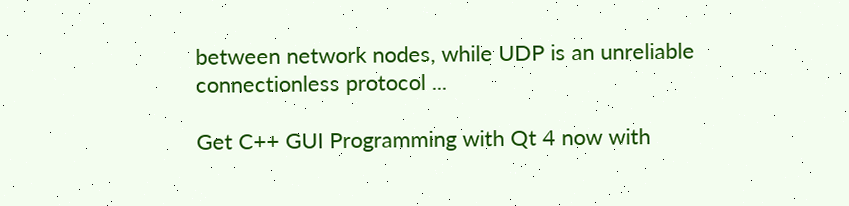between network nodes, while UDP is an unreliable connectionless protocol ...

Get C++ GUI Programming with Qt 4 now with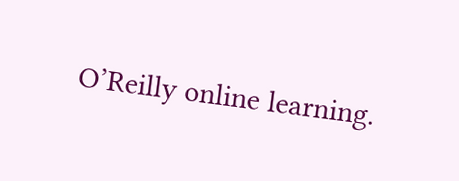O’Reilly online learning.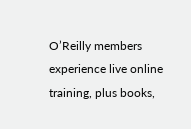O’Reilly members experience live online training, plus books,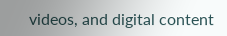videos, and digital content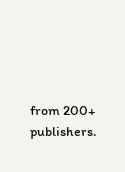from 200+ publishers.